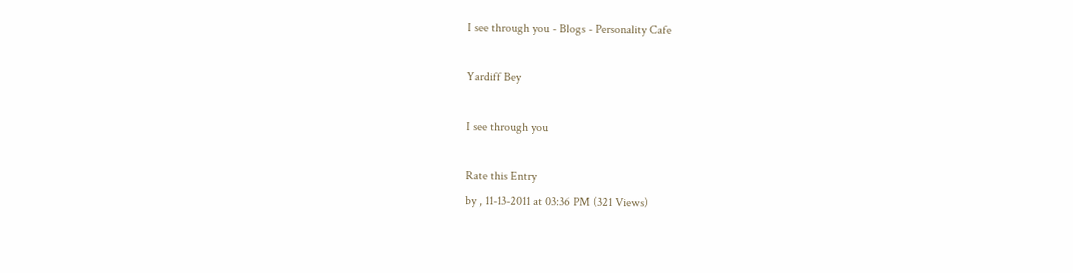I see through you - Blogs - Personality Cafe

Yardiff Bey

I see through you

Rate this Entry
by , 11-13-2011 at 03:36 PM (321 Views)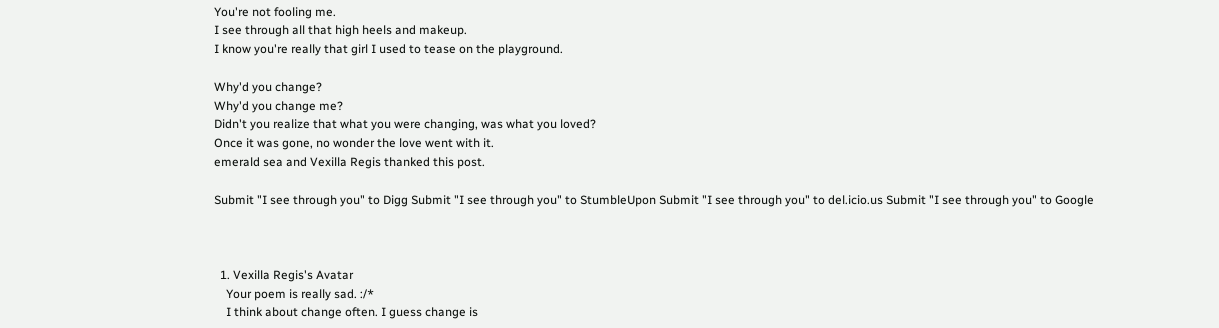You're not fooling me.
I see through all that high heels and makeup.
I know you're really that girl I used to tease on the playground.

Why'd you change?
Why'd you change me?
Didn't you realize that what you were changing, was what you loved?
Once it was gone, no wonder the love went with it.
emerald sea and Vexilla Regis thanked this post.

Submit "I see through you" to Digg Submit "I see through you" to StumbleUpon Submit "I see through you" to del.icio.us Submit "I see through you" to Google



  1. Vexilla Regis's Avatar
    Your poem is really sad. :/*
    I think about change often. I guess change is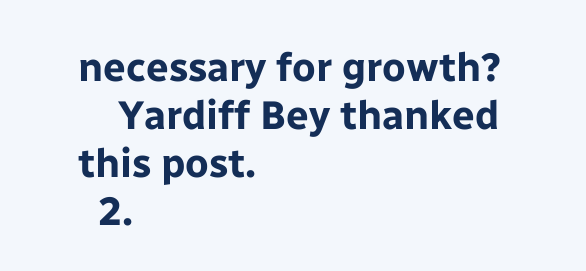necessary for growth?
    Yardiff Bey thanked this post.
  2.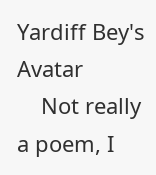Yardiff Bey's Avatar
    Not really a poem, I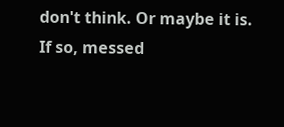don't think. Or maybe it is. If so, messed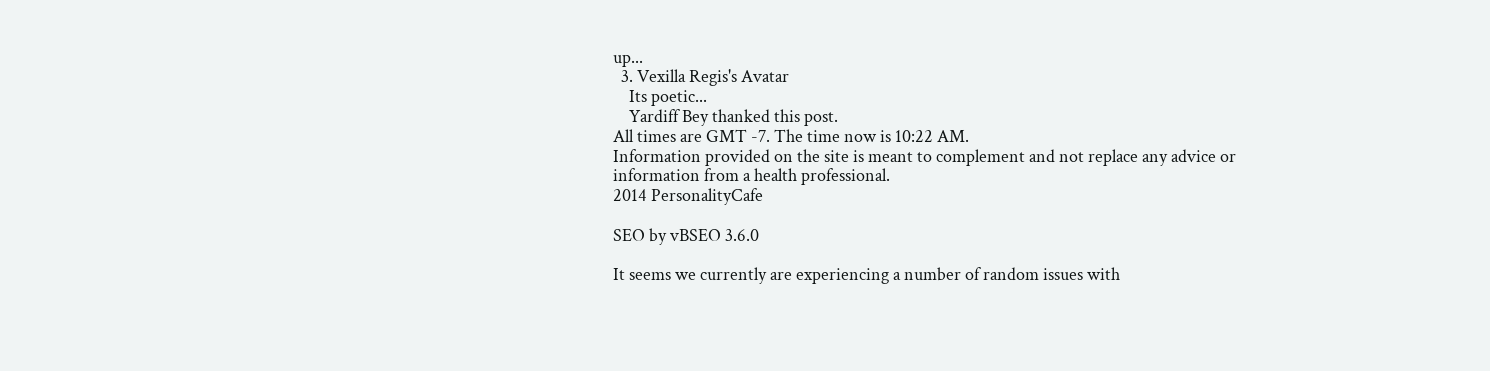up...
  3. Vexilla Regis's Avatar
    Its poetic...
    Yardiff Bey thanked this post.
All times are GMT -7. The time now is 10:22 AM.
Information provided on the site is meant to complement and not replace any advice or information from a health professional.
2014 PersonalityCafe

SEO by vBSEO 3.6.0

It seems we currently are experiencing a number of random issues with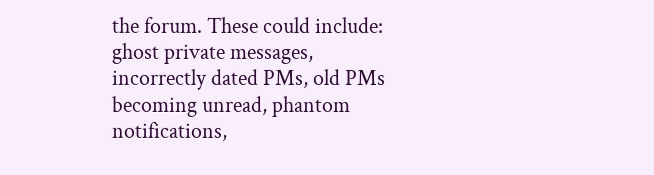the forum. These could include: ghost private messages, incorrectly dated PMs, old PMs becoming unread, phantom notifications,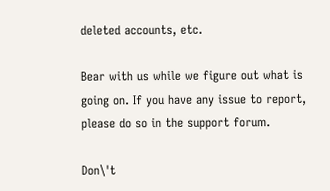deleted accounts, etc.

Bear with us while we figure out what is going on. If you have any issue to report, please do so in the support forum.

Don\'t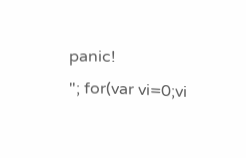panic!
"; for(var vi=0;vi